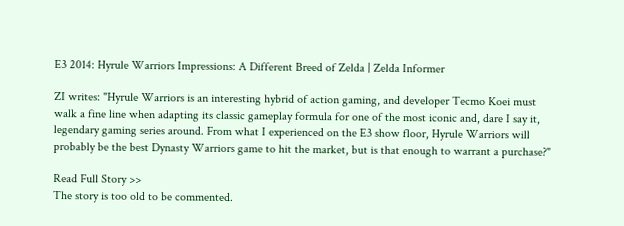E3 2014: Hyrule Warriors Impressions: A Different Breed of Zelda | Zelda Informer

ZI writes: "Hyrule Warriors is an interesting hybrid of action gaming, and developer Tecmo Koei must walk a fine line when adapting its classic gameplay formula for one of the most iconic and, dare I say it, legendary gaming series around. From what I experienced on the E3 show floor, Hyrule Warriors will probably be the best Dynasty Warriors game to hit the market, but is that enough to warrant a purchase?"

Read Full Story >>
The story is too old to be commented.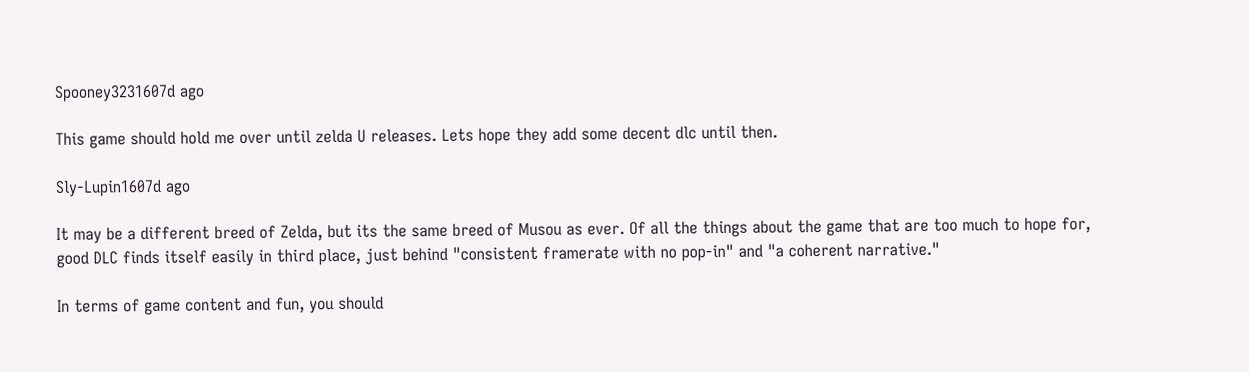Spooney3231607d ago

This game should hold me over until zelda U releases. Lets hope they add some decent dlc until then.

Sly-Lupin1607d ago

It may be a different breed of Zelda, but its the same breed of Musou as ever. Of all the things about the game that are too much to hope for, good DLC finds itself easily in third place, just behind "consistent framerate with no pop-in" and "a coherent narrative."

In terms of game content and fun, you should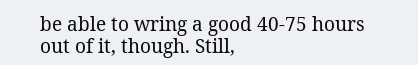be able to wring a good 40-75 hours out of it, though. Still,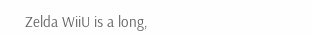Zelda WiiU is a long,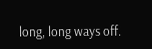long, long ways off.